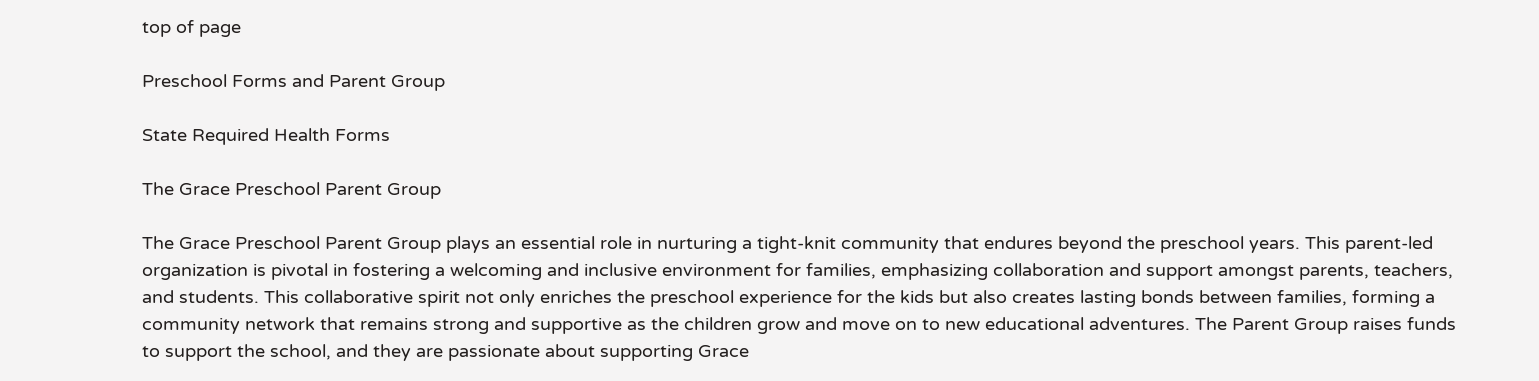top of page

Preschool Forms and Parent Group

State Required Health Forms

The Grace Preschool Parent Group

The Grace Preschool Parent Group plays an essential role in nurturing a tight-knit community that endures beyond the preschool years. This parent-led organization is pivotal in fostering a welcoming and inclusive environment for families, emphasizing collaboration and support amongst parents, teachers, and students. This collaborative spirit not only enriches the preschool experience for the kids but also creates lasting bonds between families, forming a community network that remains strong and supportive as the children grow and move on to new educational adventures. The Parent Group raises funds to support the school, and they are passionate about supporting Grace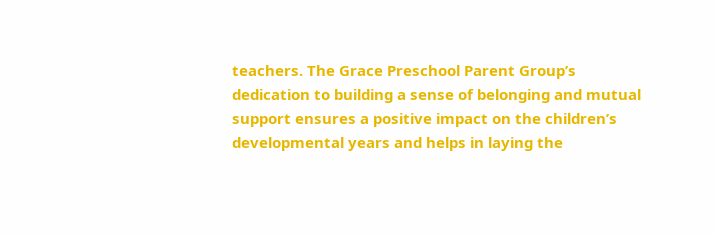teachers. The Grace Preschool Parent Group’s dedication to building a sense of belonging and mutual support ensures a positive impact on the children’s developmental years and helps in laying the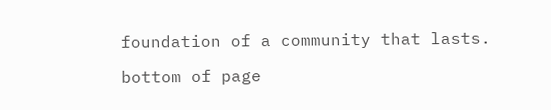foundation of a community that lasts.

bottom of page